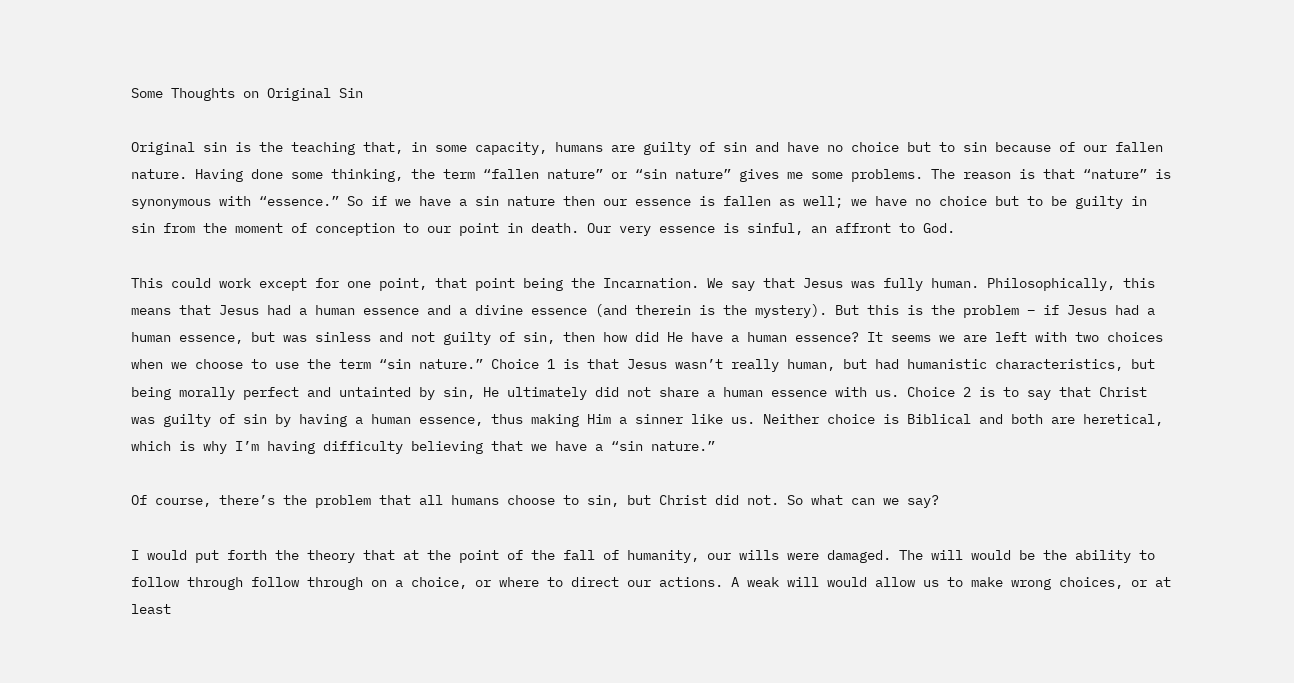Some Thoughts on Original Sin

Original sin is the teaching that, in some capacity, humans are guilty of sin and have no choice but to sin because of our fallen nature. Having done some thinking, the term “fallen nature” or “sin nature” gives me some problems. The reason is that “nature” is synonymous with “essence.” So if we have a sin nature then our essence is fallen as well; we have no choice but to be guilty in sin from the moment of conception to our point in death. Our very essence is sinful, an affront to God.

This could work except for one point, that point being the Incarnation. We say that Jesus was fully human. Philosophically, this means that Jesus had a human essence and a divine essence (and therein is the mystery). But this is the problem – if Jesus had a human essence, but was sinless and not guilty of sin, then how did He have a human essence? It seems we are left with two choices when we choose to use the term “sin nature.” Choice 1 is that Jesus wasn’t really human, but had humanistic characteristics, but being morally perfect and untainted by sin, He ultimately did not share a human essence with us. Choice 2 is to say that Christ was guilty of sin by having a human essence, thus making Him a sinner like us. Neither choice is Biblical and both are heretical, which is why I’m having difficulty believing that we have a “sin nature.”

Of course, there’s the problem that all humans choose to sin, but Christ did not. So what can we say?

I would put forth the theory that at the point of the fall of humanity, our wills were damaged. The will would be the ability to follow through follow through on a choice, or where to direct our actions. A weak will would allow us to make wrong choices, or at least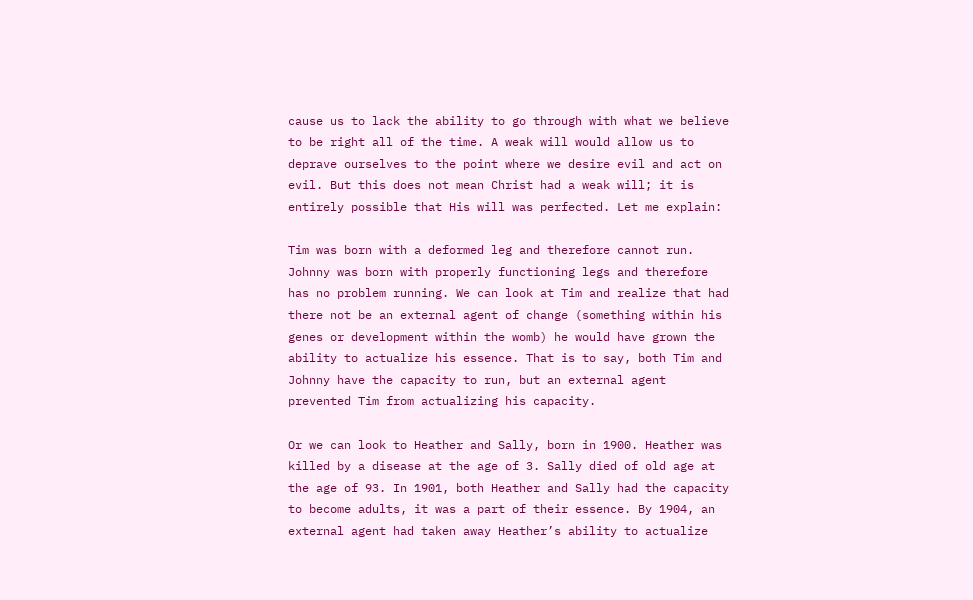cause us to lack the ability to go through with what we believe to be right all of the time. A weak will would allow us to deprave ourselves to the point where we desire evil and act on evil. But this does not mean Christ had a weak will; it is entirely possible that His will was perfected. Let me explain:

Tim was born with a deformed leg and therefore cannot run. Johnny was born with properly functioning legs and therefore has no problem running. We can look at Tim and realize that had there not be an external agent of change (something within his genes or development within the womb) he would have grown the ability to actualize his essence. That is to say, both Tim and Johnny have the capacity to run, but an external agent prevented Tim from actualizing his capacity.

Or we can look to Heather and Sally, born in 1900. Heather was killed by a disease at the age of 3. Sally died of old age at the age of 93. In 1901, both Heather and Sally had the capacity to become adults, it was a part of their essence. By 1904, an external agent had taken away Heather’s ability to actualize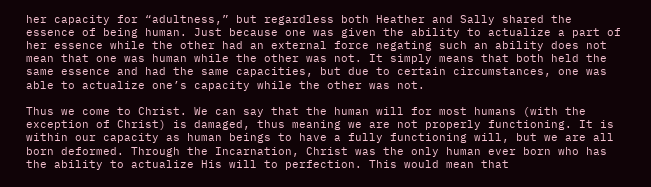her capacity for “adultness,” but regardless both Heather and Sally shared the essence of being human. Just because one was given the ability to actualize a part of her essence while the other had an external force negating such an ability does not mean that one was human while the other was not. It simply means that both held the same essence and had the same capacities, but due to certain circumstances, one was able to actualize one’s capacity while the other was not.

Thus we come to Christ. We can say that the human will for most humans (with the exception of Christ) is damaged, thus meaning we are not properly functioning. It is within our capacity as human beings to have a fully functioning will, but we are all born deformed. Through the Incarnation, Christ was the only human ever born who has the ability to actualize His will to perfection. This would mean that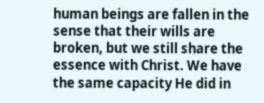human beings are fallen in the sense that their wills are broken, but we still share the essence with Christ. We have the same capacity He did in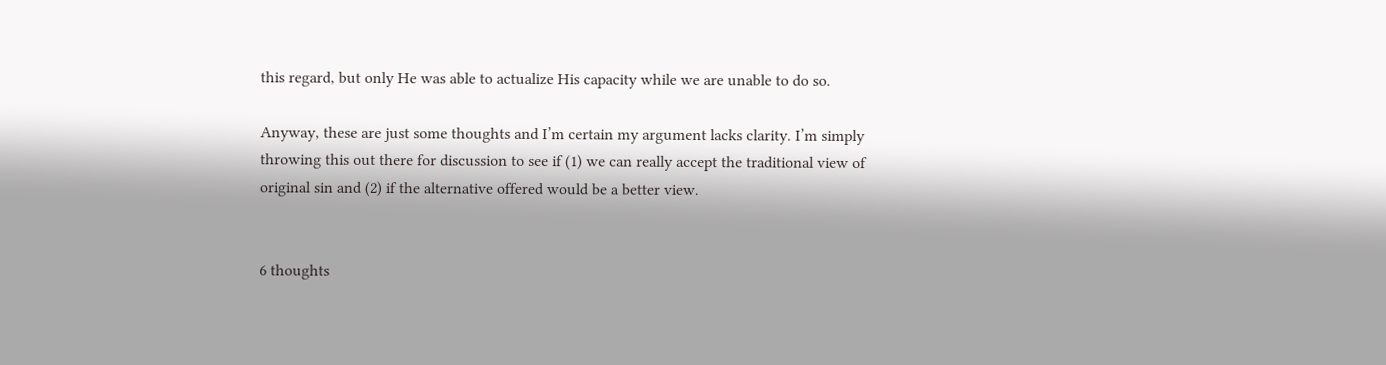this regard, but only He was able to actualize His capacity while we are unable to do so.

Anyway, these are just some thoughts and I’m certain my argument lacks clarity. I’m simply throwing this out there for discussion to see if (1) we can really accept the traditional view of original sin and (2) if the alternative offered would be a better view.


6 thoughts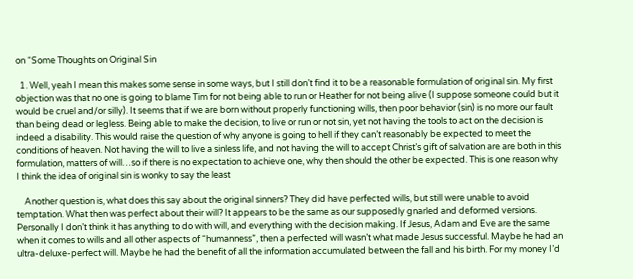on “Some Thoughts on Original Sin

  1. Well, yeah I mean this makes some sense in some ways, but I still don’t find it to be a reasonable formulation of original sin. My first objection was that no one is going to blame Tim for not being able to run or Heather for not being alive (I suppose someone could but it would be cruel and/or silly). It seems that if we are born without properly functioning wills, then poor behavior (sin) is no more our fault than being dead or legless. Being able to make the decision, to live or run or not sin, yet not having the tools to act on the decision is indeed a disability. This would raise the question of why anyone is going to hell if they can’t reasonably be expected to meet the conditions of heaven. Not having the will to live a sinless life, and not having the will to accept Christ’s gift of salvation are are both in this formulation, matters of will…so if there is no expectation to achieve one, why then should the other be expected. This is one reason why I think the idea of original sin is wonky to say the least

    Another question is, what does this say about the original sinners? They did have perfected wills, but still were unable to avoid temptation. What then was perfect about their will? It appears to be the same as our supposedly gnarled and deformed versions. Personally I don’t think it has anything to do with will, and everything with the decision making. If Jesus, Adam and Eve are the same when it comes to wills and all other aspects of “humanness”, then a perfected will wasn’t what made Jesus successful. Maybe he had an ultra-deluxe-perfect will. Maybe he had the benefit of all the information accumulated between the fall and his birth. For my money I’d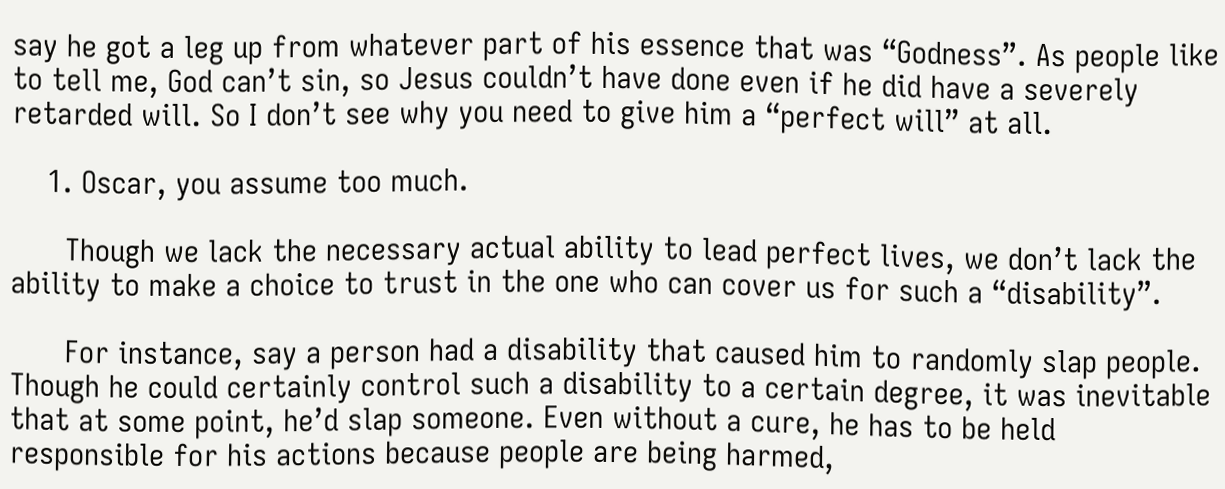say he got a leg up from whatever part of his essence that was “Godness”. As people like to tell me, God can’t sin, so Jesus couldn’t have done even if he did have a severely retarded will. So I don’t see why you need to give him a “perfect will” at all.

    1. Oscar, you assume too much.

      Though we lack the necessary actual ability to lead perfect lives, we don’t lack the ability to make a choice to trust in the one who can cover us for such a “disability”.

      For instance, say a person had a disability that caused him to randomly slap people. Though he could certainly control such a disability to a certain degree, it was inevitable that at some point, he’d slap someone. Even without a cure, he has to be held responsible for his actions because people are being harmed,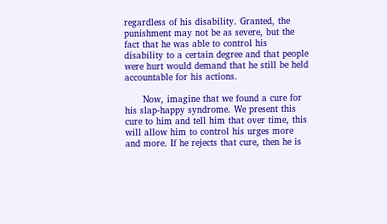regardless of his disability. Granted, the punishment may not be as severe, but the fact that he was able to control his disability to a certain degree and that people were hurt would demand that he still be held accountable for his actions.

      Now, imagine that we found a cure for his slap-happy syndrome. We present this cure to him and tell him that over time, this will allow him to control his urges more and more. If he rejects that cure, then he is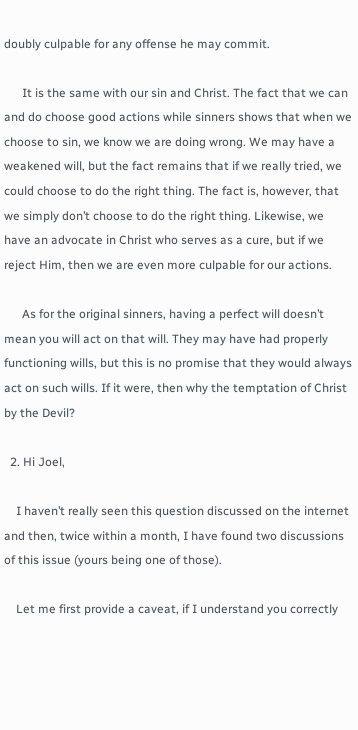doubly culpable for any offense he may commit.

      It is the same with our sin and Christ. The fact that we can and do choose good actions while sinners shows that when we choose to sin, we know we are doing wrong. We may have a weakened will, but the fact remains that if we really tried, we could choose to do the right thing. The fact is, however, that we simply don’t choose to do the right thing. Likewise, we have an advocate in Christ who serves as a cure, but if we reject Him, then we are even more culpable for our actions.

      As for the original sinners, having a perfect will doesn’t mean you will act on that will. They may have had properly functioning wills, but this is no promise that they would always act on such wills. If it were, then why the temptation of Christ by the Devil?

  2. Hi Joel,

    I haven’t really seen this question discussed on the internet and then, twice within a month, I have found two discussions of this issue (yours being one of those).

    Let me first provide a caveat, if I understand you correctly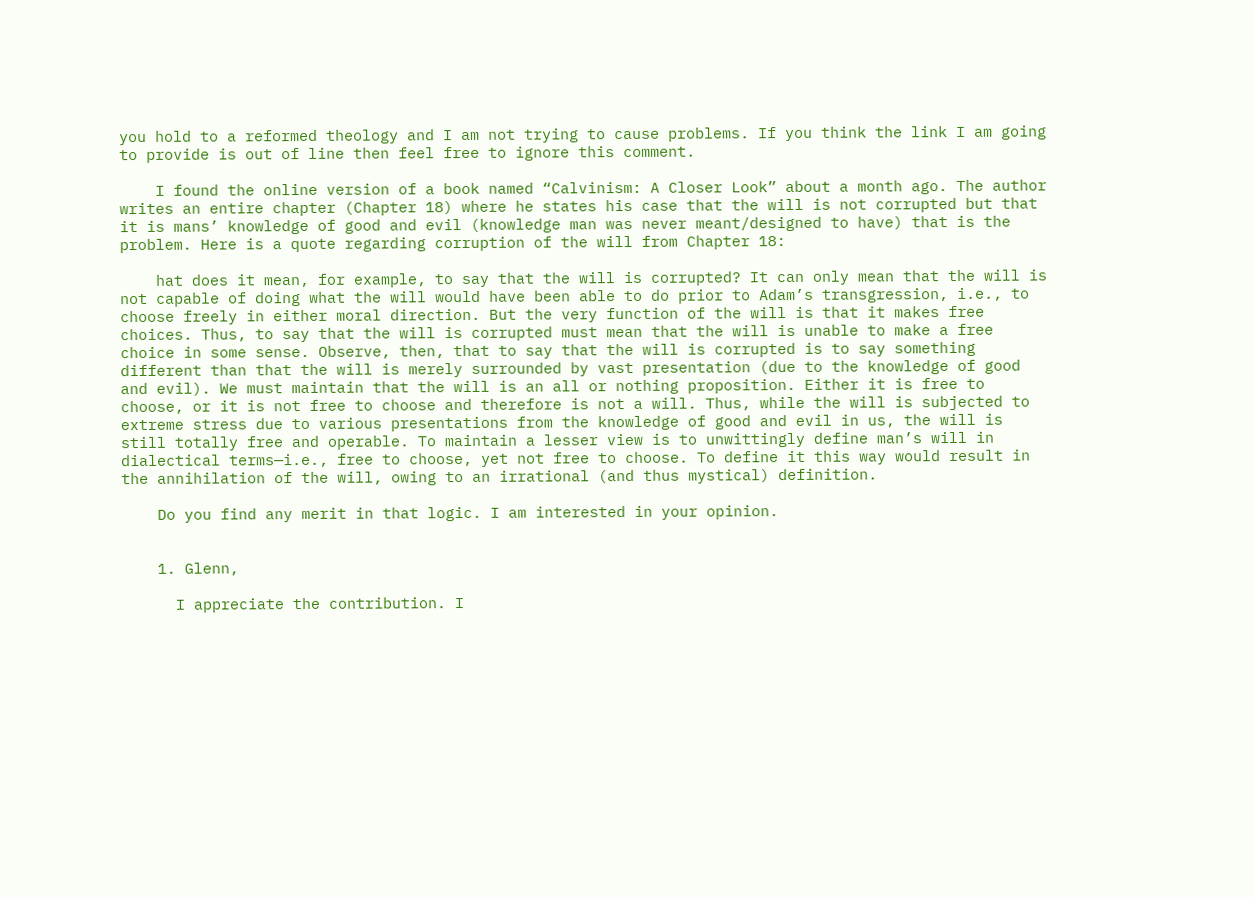you hold to a reformed theology and I am not trying to cause problems. If you think the link I am going to provide is out of line then feel free to ignore this comment.

    I found the online version of a book named “Calvinism: A Closer Look” about a month ago. The author writes an entire chapter (Chapter 18) where he states his case that the will is not corrupted but that it is mans’ knowledge of good and evil (knowledge man was never meant/designed to have) that is the problem. Here is a quote regarding corruption of the will from Chapter 18:

    hat does it mean, for example, to say that the will is corrupted? It can only mean that the will is not capable of doing what the will would have been able to do prior to Adam’s transgression, i.e., to choose freely in either moral direction. But the very function of the will is that it makes free choices. Thus, to say that the will is corrupted must mean that the will is unable to make a free choice in some sense. Observe, then, that to say that the will is corrupted is to say something different than that the will is merely surrounded by vast presentation (due to the knowledge of good and evil). We must maintain that the will is an all or nothing proposition. Either it is free to choose, or it is not free to choose and therefore is not a will. Thus, while the will is subjected to extreme stress due to various presentations from the knowledge of good and evil in us, the will is still totally free and operable. To maintain a lesser view is to unwittingly define man’s will in dialectical terms—i.e., free to choose, yet not free to choose. To define it this way would result in the annihilation of the will, owing to an irrational (and thus mystical) definition.

    Do you find any merit in that logic. I am interested in your opinion.


    1. Glenn,

      I appreciate the contribution. I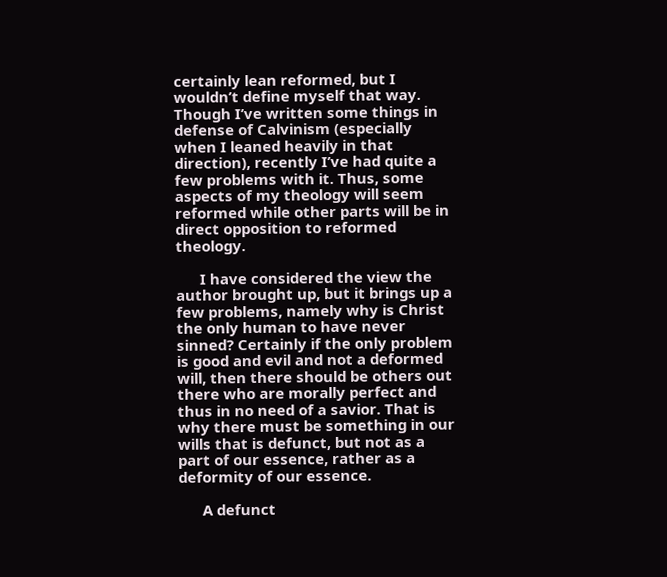certainly lean reformed, but I wouldn’t define myself that way. Though I’ve written some things in defense of Calvinism (especially when I leaned heavily in that direction), recently I’ve had quite a few problems with it. Thus, some aspects of my theology will seem reformed while other parts will be in direct opposition to reformed theology.

      I have considered the view the author brought up, but it brings up a few problems, namely why is Christ the only human to have never sinned? Certainly if the only problem is good and evil and not a deformed will, then there should be others out there who are morally perfect and thus in no need of a savior. That is why there must be something in our wills that is defunct, but not as a part of our essence, rather as a deformity of our essence.

      A defunct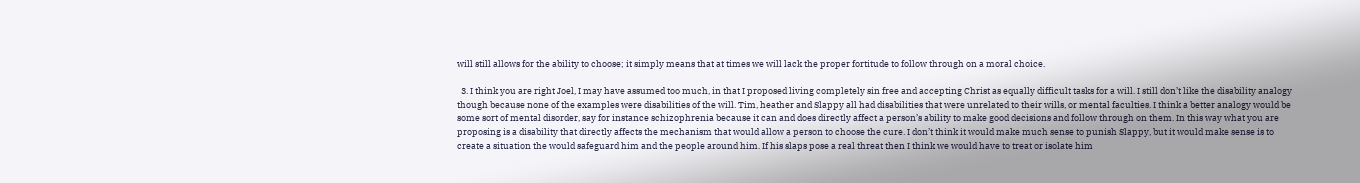will still allows for the ability to choose; it simply means that at times we will lack the proper fortitude to follow through on a moral choice.

  3. I think you are right Joel, I may have assumed too much, in that I proposed living completely sin free and accepting Christ as equally difficult tasks for a will. I still don’t like the disability analogy though because none of the examples were disabilities of the will. Tim, heather and Slappy all had disabilities that were unrelated to their wills, or mental faculties. I think a better analogy would be some sort of mental disorder, say for instance schizophrenia because it can and does directly affect a person’s ability to make good decisions and follow through on them. In this way what you are proposing is a disability that directly affects the mechanism that would allow a person to choose the cure. I don’t think it would make much sense to punish Slappy, but it would make sense is to create a situation the would safeguard him and the people around him. If his slaps pose a real threat then I think we would have to treat or isolate him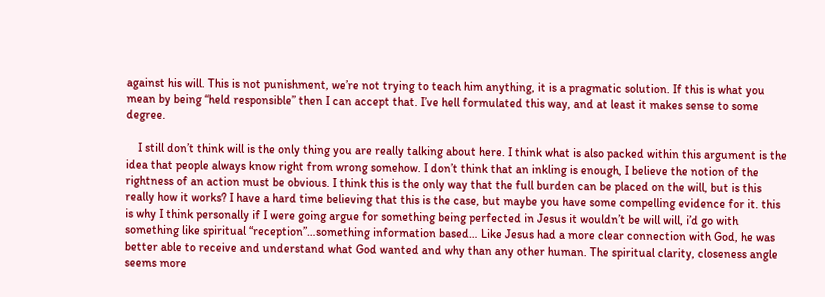against his will. This is not punishment, we’re not trying to teach him anything, it is a pragmatic solution. If this is what you mean by being “held responsible” then I can accept that. I’ve hell formulated this way, and at least it makes sense to some degree.

    I still don’t think will is the only thing you are really talking about here. I think what is also packed within this argument is the idea that people always know right from wrong somehow. I don’t think that an inkling is enough, I believe the notion of the rightness of an action must be obvious. I think this is the only way that the full burden can be placed on the will, but is this really how it works? I have a hard time believing that this is the case, but maybe you have some compelling evidence for it. this is why I think personally if I were going argue for something being perfected in Jesus it wouldn’t be will will, i’d go with something like spiritual “reception”…something information based… Like Jesus had a more clear connection with God, he was better able to receive and understand what God wanted and why than any other human. The spiritual clarity, closeness angle seems more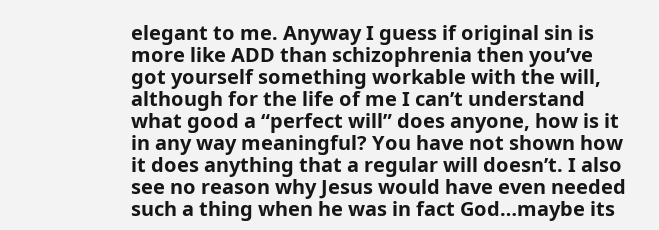elegant to me. Anyway I guess if original sin is more like ADD than schizophrenia then you’ve got yourself something workable with the will, although for the life of me I can’t understand what good a “perfect will” does anyone, how is it in any way meaningful? You have not shown how it does anything that a regular will doesn’t. I also see no reason why Jesus would have even needed such a thing when he was in fact God…maybe its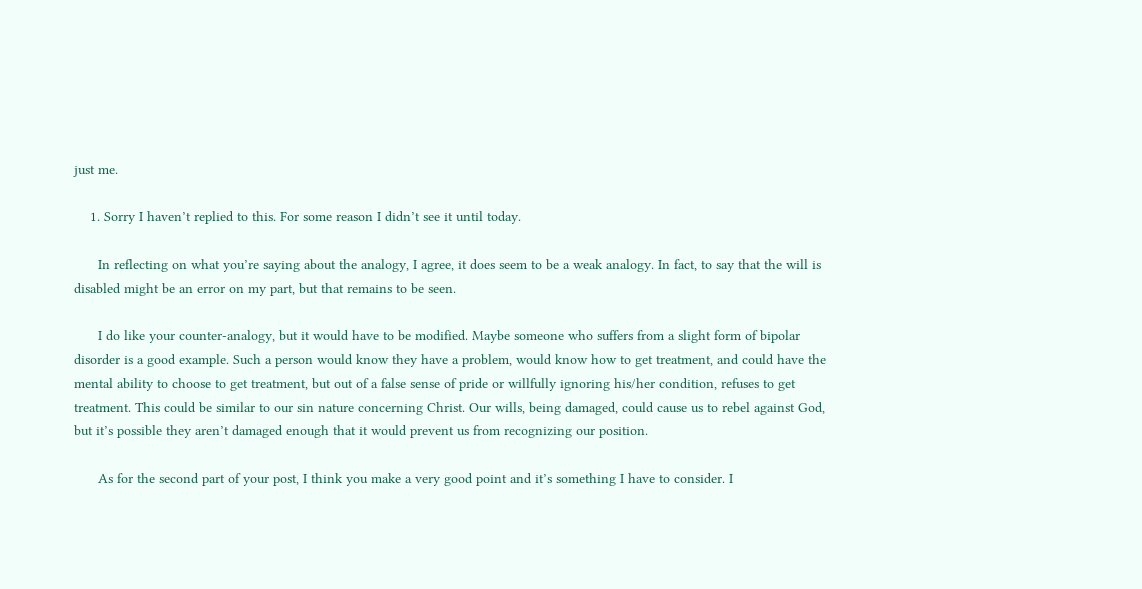just me.

    1. Sorry I haven’t replied to this. For some reason I didn’t see it until today.

      In reflecting on what you’re saying about the analogy, I agree, it does seem to be a weak analogy. In fact, to say that the will is disabled might be an error on my part, but that remains to be seen.

      I do like your counter-analogy, but it would have to be modified. Maybe someone who suffers from a slight form of bipolar disorder is a good example. Such a person would know they have a problem, would know how to get treatment, and could have the mental ability to choose to get treatment, but out of a false sense of pride or willfully ignoring his/her condition, refuses to get treatment. This could be similar to our sin nature concerning Christ. Our wills, being damaged, could cause us to rebel against God, but it’s possible they aren’t damaged enough that it would prevent us from recognizing our position.

      As for the second part of your post, I think you make a very good point and it’s something I have to consider. I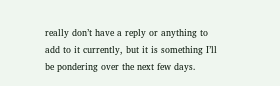really don’t have a reply or anything to add to it currently, but it is something I’ll be pondering over the next few days.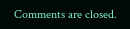Comments are closed.